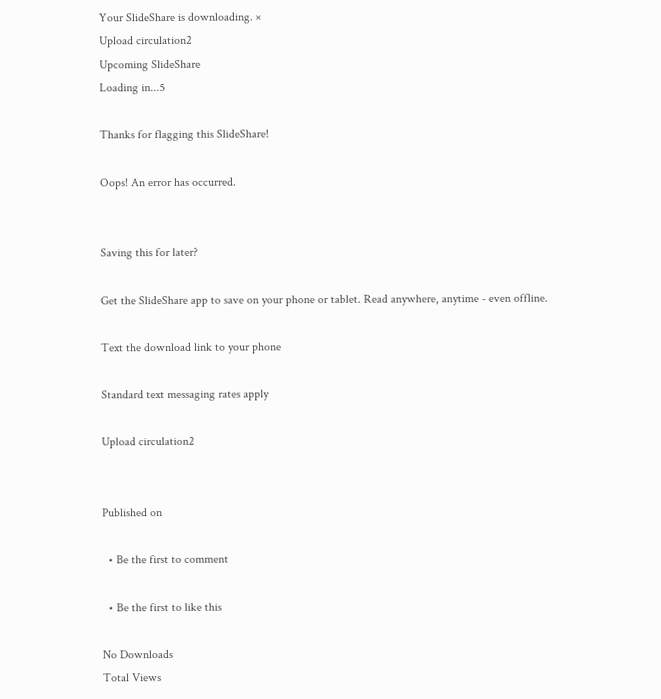Your SlideShare is downloading. ×
Upload circulation2
Upcoming SlideShare
Loading in...5

Thanks for flagging this SlideShare!

Oops! An error has occurred.


Saving this for later?

Get the SlideShare app to save on your phone or tablet. Read anywhere, anytime - even offline.

Text the download link to your phone

Standard text messaging rates apply

Upload circulation2


Published on

  • Be the first to comment

  • Be the first to like this

No Downloads
Total Views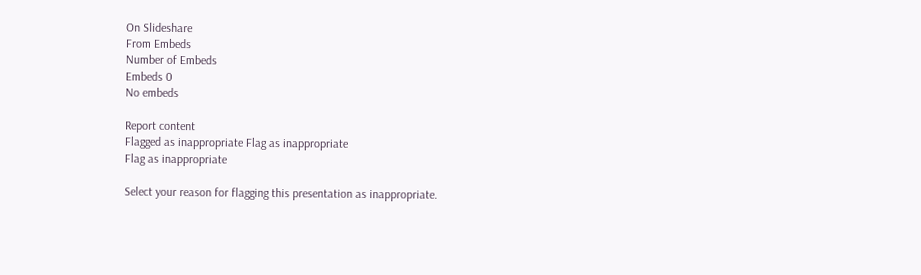On Slideshare
From Embeds
Number of Embeds
Embeds 0
No embeds

Report content
Flagged as inappropriate Flag as inappropriate
Flag as inappropriate

Select your reason for flagging this presentation as inappropriate.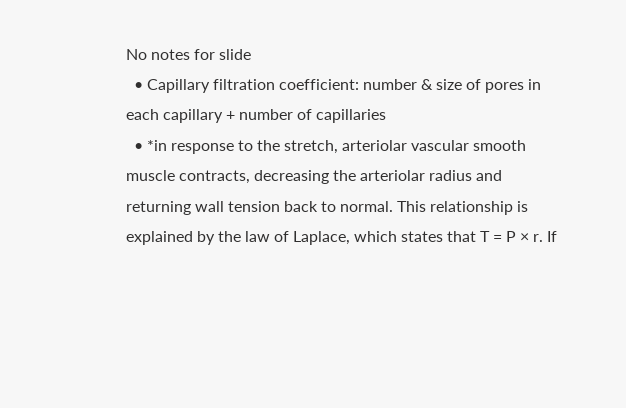No notes for slide
  • Capillary filtration coefficient: number & size of pores in each capillary + number of capillaries
  • *in response to the stretch, arteriolar vascular smooth muscle contracts, decreasing the arteriolar radius and returning wall tension back to normal. This relationship is explained by the law of Laplace, which states that T = P × r. If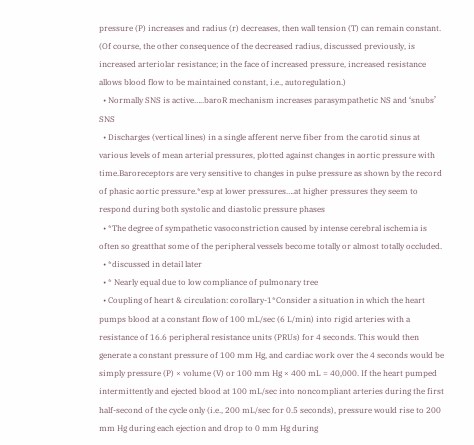pressure (P) increases and radius (r) decreases, then wall tension (T) can remain constant. (Of course, the other consequence of the decreased radius, discussed previously, is increased arteriolar resistance; in the face of increased pressure, increased resistance allows blood flow to be maintained constant, i.e., autoregulation.)
  • Normally SNS is active…..baroR mechanism increases parasympathetic NS and ‘snubs’ SNS
  • Discharges (vertical lines) in a single afferent nerve fiber from the carotid sinus at various levels of mean arterial pressures, plotted against changes in aortic pressure with time.Baroreceptors are very sensitive to changes in pulse pressure as shown by the record of phasic aortic pressure.*esp at lower pressures….at higher pressures they seem to respond during both systolic and diastolic pressure phases
  • *The degree of sympathetic vasoconstriction caused by intense cerebral ischemia is often so greatthat some of the peripheral vessels become totally or almost totally occluded.
  • *discussed in detail later
  • * Nearly equal due to low compliance of pulmonary tree
  • Coupling of heart & circulation: corollary-1*Consider a situation in which the heart pumps blood at a constant flow of 100 mL/sec (6 L/min) into rigid arteries with a resistance of 16.6 peripheral resistance units (PRUs) for 4 seconds. This would then generate a constant pressure of 100 mm Hg, and cardiac work over the 4 seconds would be simply pressure (P) × volume (V) or 100 mm Hg × 400 mL = 40,000. If the heart pumped intermittently and ejected blood at 100 mL/sec into noncompliant arteries during the first half-second of the cycle only (i.e., 200 mL/sec for 0.5 seconds), pressure would rise to 200 mm Hg during each ejection and drop to 0 mm Hg during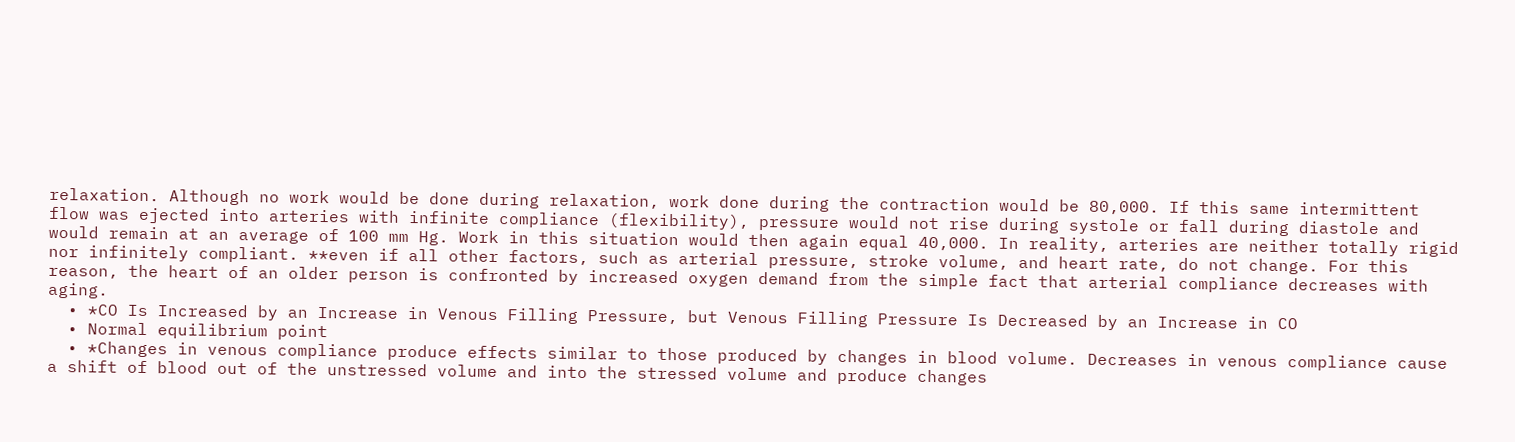relaxation. Although no work would be done during relaxation, work done during the contraction would be 80,000. If this same intermittent flow was ejected into arteries with infinite compliance (flexibility), pressure would not rise during systole or fall during diastole and would remain at an average of 100 mm Hg. Work in this situation would then again equal 40,000. In reality, arteries are neither totally rigid nor infinitely compliant. **even if all other factors, such as arterial pressure, stroke volume, and heart rate, do not change. For this reason, the heart of an older person is confronted by increased oxygen demand from the simple fact that arterial compliance decreases with aging.
  • *CO Is Increased by an Increase in Venous Filling Pressure, but Venous Filling Pressure Is Decreased by an Increase in CO
  • Normal equilibrium point
  • *Changes in venous compliance produce effects similar to those produced by changes in blood volume. Decreases in venous compliance cause a shift of blood out of the unstressed volume and into the stressed volume and produce changes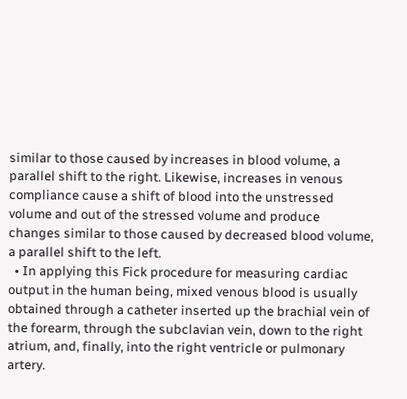similar to those caused by increases in blood volume, a parallel shift to the right. Likewise, increases in venous compliance cause a shift of blood into the unstressed volume and out of the stressed volume and produce changes similar to those caused by decreased blood volume, a parallel shift to the left.
  • In applying this Fick procedure for measuring cardiac output in the human being, mixed venous blood is usually obtained through a catheter inserted up the brachial vein of the forearm, through the subclavian vein, down to the right atrium, and, finally, into the right ventricle or pulmonary artery.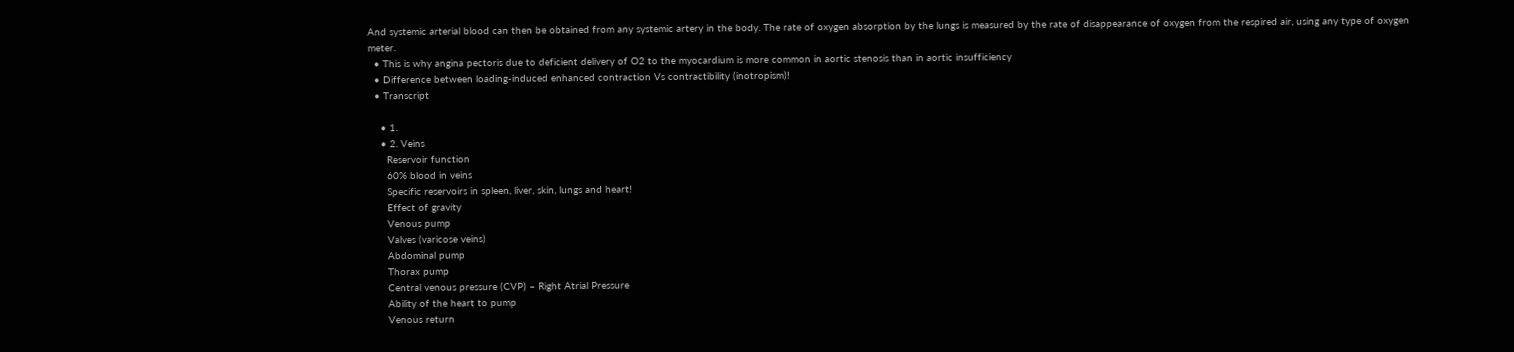And systemic arterial blood can then be obtained from any systemic artery in the body. The rate of oxygen absorption by the lungs is measured by the rate of disappearance of oxygen from the respired air, using any type of oxygen meter.
  • This is why angina pectoris due to deficient delivery of O2 to the myocardium is more common in aortic stenosis than in aortic insufficiency
  • Difference between loading-induced enhanced contraction Vs contractibility (inotropism)!
  • Transcript

    • 1.
    • 2. Veins
      Reservoir function
      60% blood in veins
      Specific reservoirs in spleen, liver, skin, lungs and heart!
      Effect of gravity
      Venous pump
      Valves (varicose veins)
      Abdominal pump
      Thorax pump
      Central venous pressure (CVP) – Right Atrial Pressure
      Ability of the heart to pump
      Venous return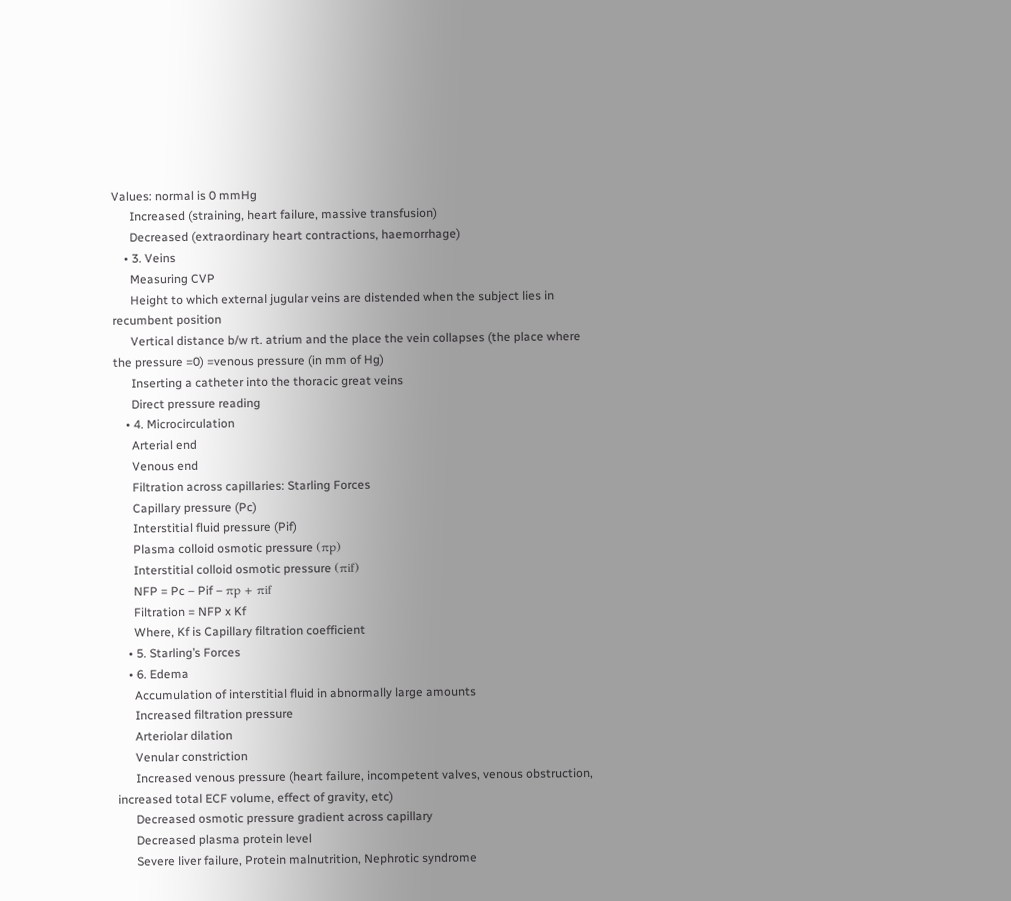Values: normal is 0 mmHg
      Increased (straining, heart failure, massive transfusion)
      Decreased (extraordinary heart contractions, haemorrhage)
    • 3. Veins
      Measuring CVP
      Height to which external jugular veins are distended when the subject lies in recumbent position
      Vertical distance b/w rt. atrium and the place the vein collapses (the place where the pressure =0) =venous pressure (in mm of Hg)
      Inserting a catheter into the thoracic great veins
      Direct pressure reading
    • 4. Microcirculation
      Arterial end
      Venous end
      Filtration across capillaries: Starling Forces
      Capillary pressure (Pc)
      Interstitial fluid pressure (Pif)
      Plasma colloid osmotic pressure (πp)
      Interstitial colloid osmotic pressure (πif)
      NFP = Pc – Pif – πp + πif
      Filtration = NFP x Kf
      Where, Kf is Capillary filtration coefficient
    • 5. Starling’s Forces
    • 6. Edema
      Accumulation of interstitial fluid in abnormally large amounts
      Increased filtration pressure
      Arteriolar dilation
      Venular constriction
      Increased venous pressure (heart failure, incompetent valves, venous obstruction, increased total ECF volume, effect of gravity, etc)
      Decreased osmotic pressure gradient across capillary
      Decreased plasma protein level
      Severe liver failure, Protein malnutrition, Nephrotic syndrome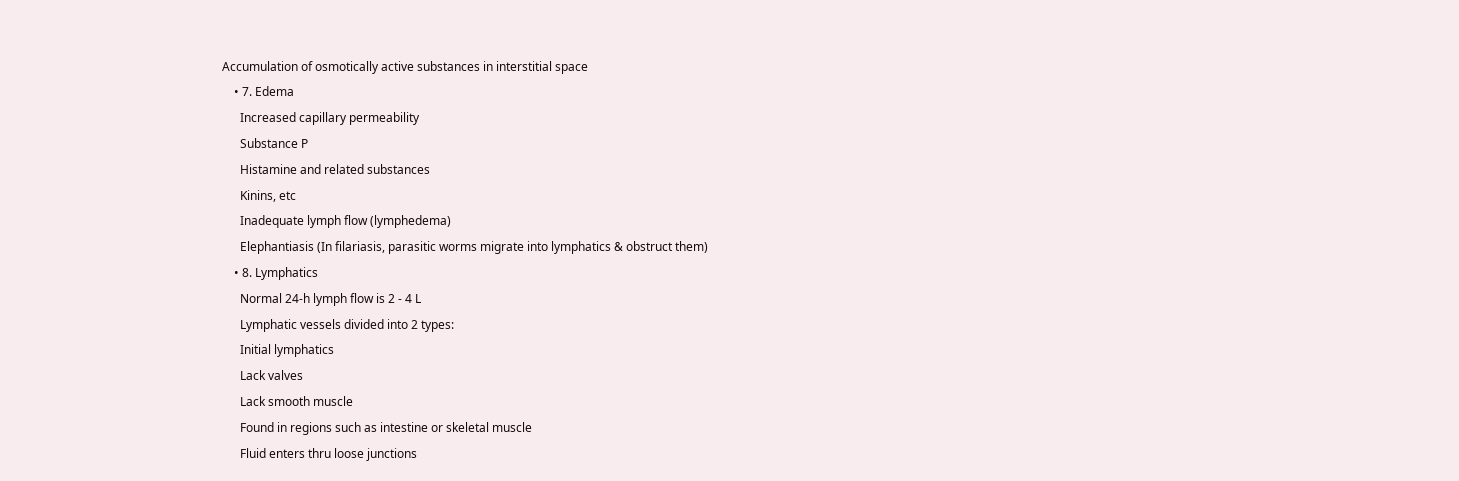Accumulation of osmotically active substances in interstitial space
    • 7. Edema
      Increased capillary permeability
      Substance P
      Histamine and related substances
      Kinins, etc
      Inadequate lymph flow (lymphedema)
      Elephantiasis (In filariasis, parasitic worms migrate into lymphatics & obstruct them)
    • 8. Lymphatics
      Normal 24-h lymph flow is 2 - 4 L
      Lymphatic vessels divided into 2 types:
      Initial lymphatics
      Lack valves
      Lack smooth muscle
      Found in regions such as intestine or skeletal muscle
      Fluid enters thru loose junctions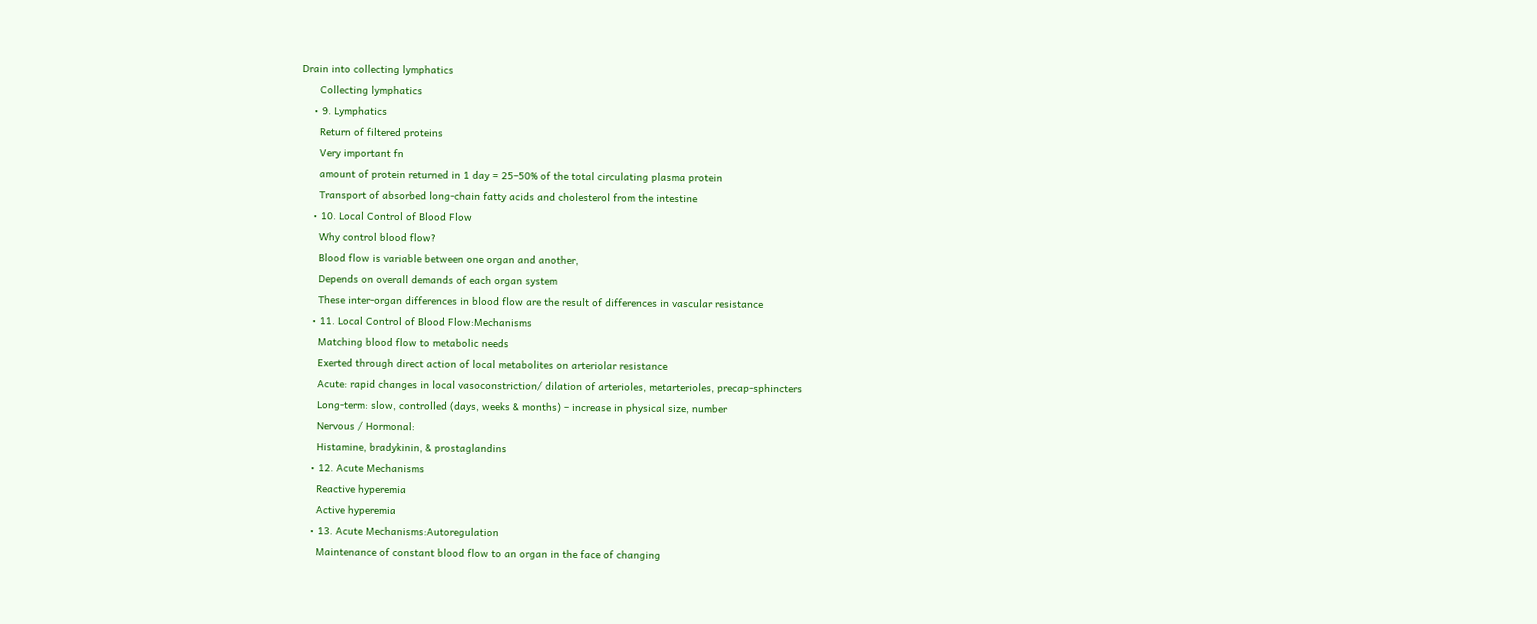Drain into collecting lymphatics
      Collecting lymphatics
    • 9. Lymphatics
      Return of filtered proteins
      Very important fn
      amount of protein returned in 1 day = 25–50% of the total circulating plasma protein
      Transport of absorbed long-chain fatty acids and cholesterol from the intestine
    • 10. Local Control of Blood Flow
      Why control blood flow?
      Blood flow is variable between one organ and another,
      Depends on overall demands of each organ system
      These inter-organ differences in blood flow are the result of differences in vascular resistance
    • 11. Local Control of Blood Flow:Mechanisms
      Matching blood flow to metabolic needs
      Exerted through direct action of local metabolites on arteriolar resistance
      Acute: rapid changes in local vasoconstriction/ dilation of arterioles, metarterioles, precap-sphincters
      Long-term: slow, controlled (days, weeks & months) – increase in physical size, number
      Nervous / Hormonal:
      Histamine, bradykinin, & prostaglandins
    • 12. Acute Mechanisms
      Reactive hyperemia
      Active hyperemia
    • 13. Acute Mechanisms:Autoregulation
      Maintenance of constant blood flow to an organ in the face of changing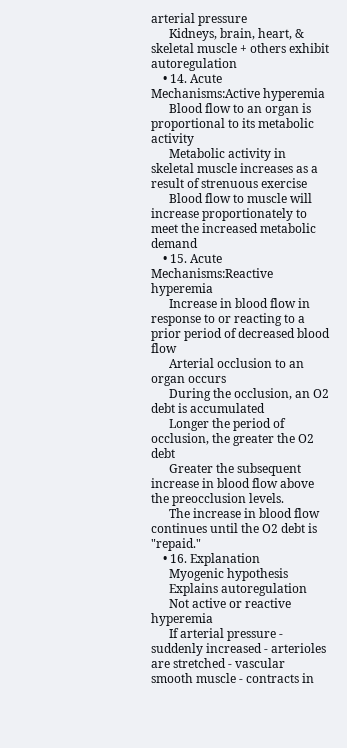arterial pressure
      Kidneys, brain, heart, & skeletal muscle + others exhibit autoregulation
    • 14. Acute Mechanisms:Active hyperemia
      Blood flow to an organ is proportional to its metabolic activity
      Metabolic activity in skeletal muscle increases as a result of strenuous exercise
      Blood flow to muscle will increase proportionately to meet the increased metabolic demand
    • 15. Acute Mechanisms:Reactive hyperemia
      Increase in blood flow in response to or reacting to a prior period of decreased blood flow
      Arterial occlusion to an organ occurs
      During the occlusion, an O2 debt is accumulated
      Longer the period of occlusion, the greater the O2 debt
      Greater the subsequent increase in blood flow above the preocclusion levels.
      The increase in blood flow continues until the O2 debt is "repaid."
    • 16. Explanation
      Myogenic hypothesis
      Explains autoregulation
      Not active or reactive hyperemia
      If arterial pressure - suddenly increased - arterioles are stretched - vascular smooth muscle - contracts in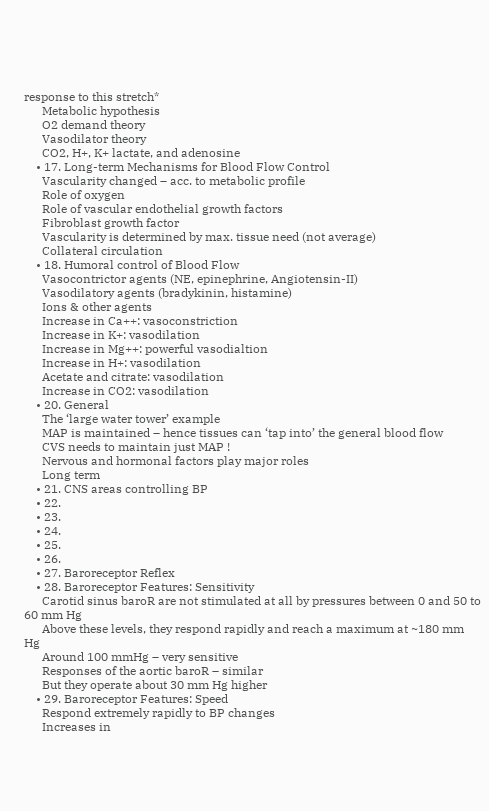response to this stretch*
      Metabolic hypothesis
      O2 demand theory
      Vasodilator theory
      CO2, H+, K+ lactate, and adenosine
    • 17. Long-term Mechanisms for Blood Flow Control
      Vascularity changed – acc. to metabolic profile
      Role of oxygen
      Role of vascular endothelial growth factors
      Fibroblast growth factor
      Vascularity is determined by max. tissue need (not average)
      Collateral circulation
    • 18. Humoral control of Blood Flow
      Vasocontrictor agents (NE, epinephrine, Angiotensin-II)
      Vasodilatory agents (bradykinin, histamine)
      Ions & other agents
      Increase in Ca++: vasoconstriction
      Increase in K+: vasodilation
      Increase in Mg++: powerful vasodialtion
      Increase in H+: vasodilation
      Acetate and citrate: vasodilation
      Increase in CO2: vasodilation
    • 20. General
      The ‘large water tower’ example
      MAP is maintained – hence tissues can ‘tap into’ the general blood flow
      CVS needs to maintain just MAP !
      Nervous and hormonal factors play major roles
      Long term
    • 21. CNS areas controlling BP
    • 22.
    • 23.
    • 24.
    • 25.
    • 26.
    • 27. Baroreceptor Reflex
    • 28. Baroreceptor Features: Sensitivity
      Carotid sinus baroR are not stimulated at all by pressures between 0 and 50 to 60 mm Hg
      Above these levels, they respond rapidly and reach a maximum at ~180 mm Hg
      Around 100 mmHg – very sensitive
      Responses of the aortic baroR – similar
      But they operate about 30 mm Hg higher
    • 29. Baroreceptor Features: Speed
      Respond extremely rapidly to BP changes
      Increases in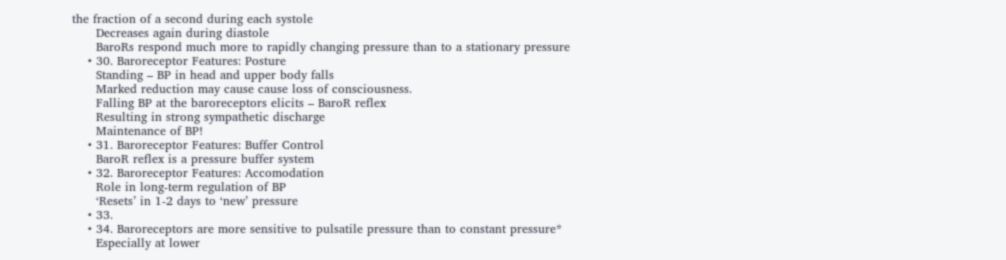the fraction of a second during each systole
      Decreases again during diastole
      BaroRs respond much more to rapidly changing pressure than to a stationary pressure
    • 30. Baroreceptor Features: Posture
      Standing – BP in head and upper body falls
      Marked reduction may cause cause loss of consciousness.
      Falling BP at the baroreceptors elicits – BaroR reflex
      Resulting in strong sympathetic discharge
      Maintenance of BP!
    • 31. Baroreceptor Features: Buffer Control
      BaroR reflex is a pressure buffer system
    • 32. Baroreceptor Features: Accomodation
      Role in long-term regulation of BP
      ‘Resets’ in 1-2 days to ‘new’ pressure
    • 33.
    • 34. Baroreceptors are more sensitive to pulsatile pressure than to constant pressure*
      Especially at lower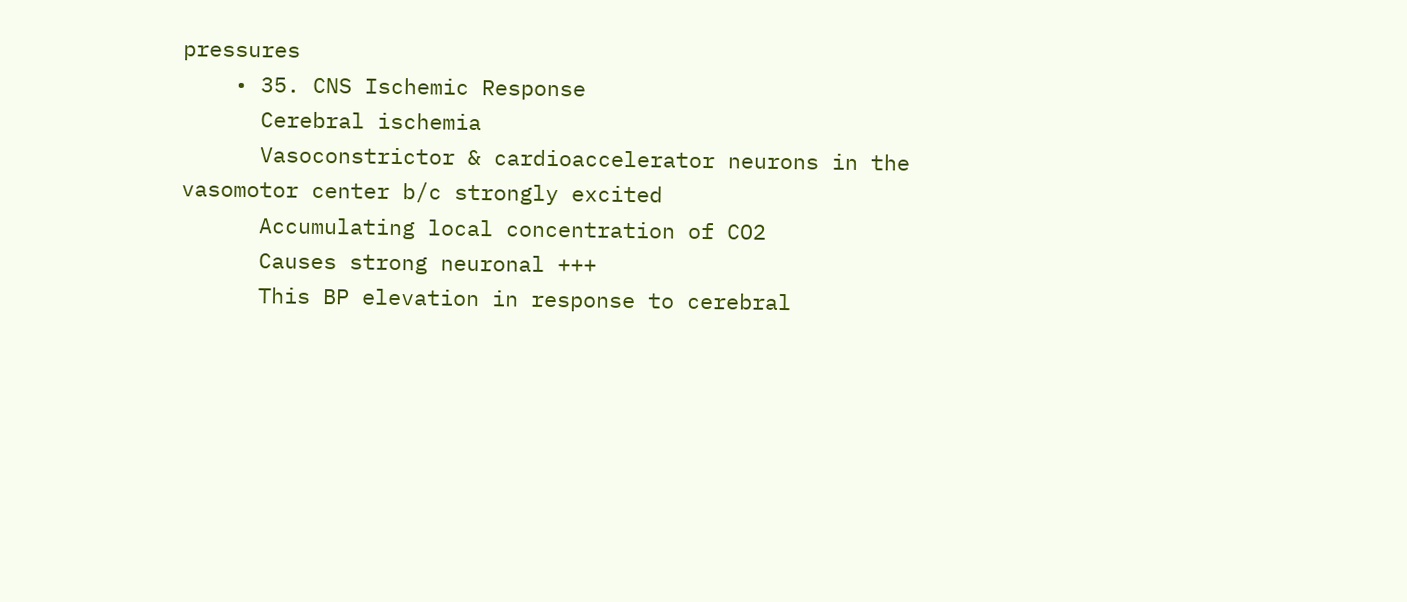pressures
    • 35. CNS Ischemic Response
      Cerebral ischemia
      Vasoconstrictor & cardioaccelerator neurons in the vasomotor center b/c strongly excited
      Accumulating local concentration of CO2
      Causes strong neuronal +++
      This BP elevation in response to cerebral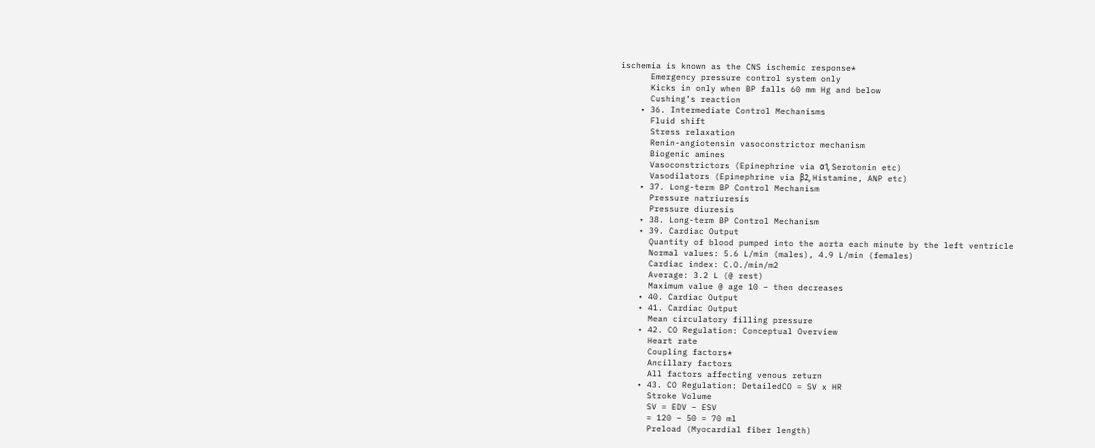ischemia is known as the CNS ischemic response*
      Emergency pressure control system only
      Kicks in only when BP falls 60 mm Hg and below
      Cushing’s reaction
    • 36. Intermediate Control Mechanisms
      Fluid shift
      Stress relaxation
      Renin-angiotensin vasoconstrictor mechanism
      Biogenic amines
      Vasoconstrictors (Epinephrine via α1, Serotonin etc)
      Vasodilators (Epinephrine via β2, Histamine, ANP etc)
    • 37. Long-term BP Control Mechanism
      Pressure natriuresis
      Pressure diuresis
    • 38. Long-term BP Control Mechanism
    • 39. Cardiac Output
      Quantity of blood pumped into the aorta each minute by the left ventricle
      Normal values: 5.6 L/min (males), 4.9 L/min (females)
      Cardiac index: C.O./min/m2
      Average: 3.2 L (@ rest)
      Maximum value @ age 10 – then decreases
    • 40. Cardiac Output
    • 41. Cardiac Output
      Mean circulatory filling pressure
    • 42. CO Regulation: Conceptual Overview
      Heart rate
      Coupling factors*
      Ancillary factors
      All factors affecting venous return
    • 43. CO Regulation: DetailedCO = SV x HR
      Stroke Volume
      SV = EDV – ESV
      = 120 – 50 = 70 ml
      Preload (Myocardial fiber length)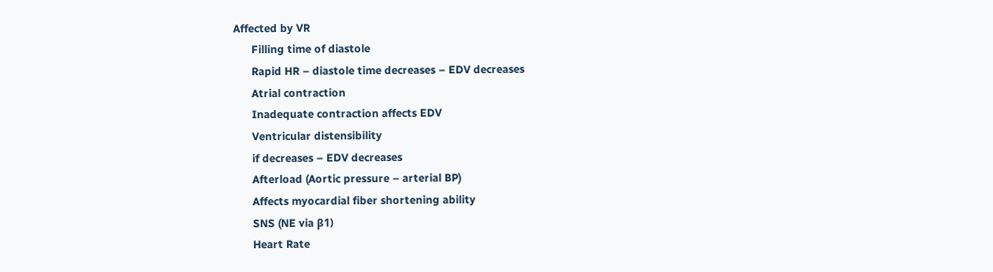Affected by VR
      Filling time of diastole
      Rapid HR – diastole time decreases – EDV decreases
      Atrial contraction
      Inadequate contraction affects EDV
      Ventricular distensibility
      if decreases – EDV decreases
      Afterload (Aortic pressure – arterial BP)
      Affects myocardial fiber shortening ability
      SNS (NE via β1)
      Heart Rate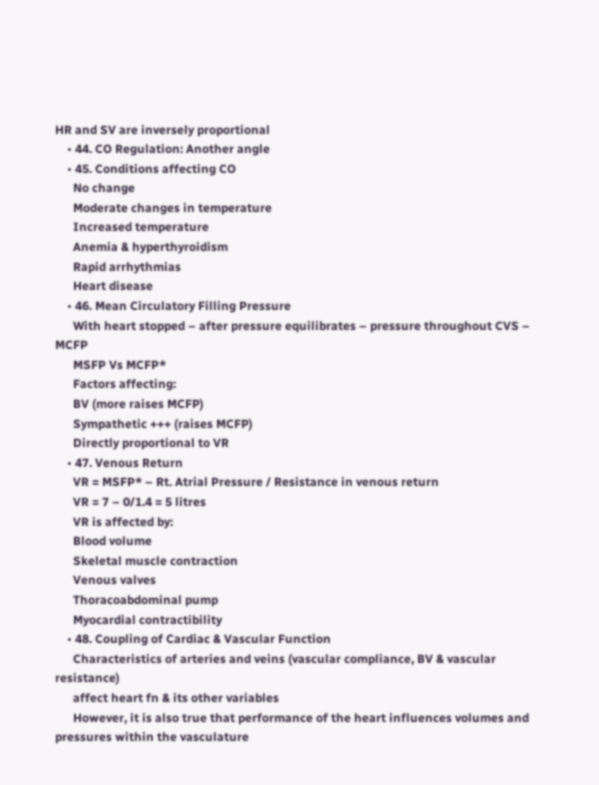HR and SV are inversely proportional
    • 44. CO Regulation: Another angle
    • 45. Conditions affecting CO
      No change
      Moderate changes in temperature
      Increased temperature
      Anemia & hyperthyroidism
      Rapid arrhythmias
      Heart disease
    • 46. Mean Circulatory Filling Pressure
      With heart stopped – after pressure equilibrates – pressure throughout CVS – MCFP
      MSFP Vs MCFP*
      Factors affecting:
      BV (more raises MCFP)
      Sympathetic +++ (raises MCFP)
      Directly proportional to VR
    • 47. Venous Return
      VR = MSFP* – Rt. Atrial Pressure / Resistance in venous return
      VR = 7 – 0/1.4 = 5 litres
      VR is affected by:
      Blood volume
      Skeletal muscle contraction
      Venous valves
      Thoracoabdominal pump
      Myocardial contractibility
    • 48. Coupling of Cardiac & Vascular Function
      Characteristics of arteries and veins (vascular compliance, BV & vascular resistance)
      affect heart fn & its other variables
      However, it is also true that performance of the heart influences volumes and pressures within the vasculature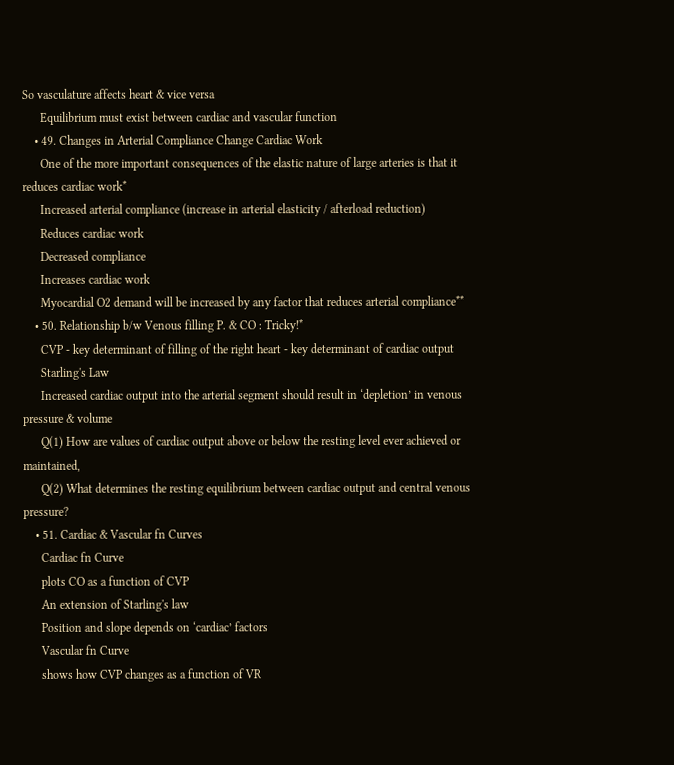So vasculature affects heart & vice versa
      Equilibrium must exist between cardiac and vascular function
    • 49. Changes in Arterial Compliance Change Cardiac Work
      One of the more important consequences of the elastic nature of large arteries is that it reduces cardiac work*
      Increased arterial compliance (increase in arterial elasticity / afterload reduction)
      Reduces cardiac work
      Decreased compliance
      Increases cardiac work
      Myocardial O2 demand will be increased by any factor that reduces arterial compliance**
    • 50. Relationship b/w Venous filling P. & CO : Tricky!*
      CVP - key determinant of filling of the right heart - key determinant of cardiac output
      Starling's Law
      Increased cardiac output into the arterial segment should result in ‘depletion’ in venous pressure & volume
      Q(1) How are values of cardiac output above or below the resting level ever achieved or maintained,
      Q(2) What determines the resting equilibrium between cardiac output and central venous pressure?
    • 51. Cardiac & Vascular fn Curves
      Cardiac fn Curve
      plots CO as a function of CVP
      An extension of Starling's law
      Position and slope depends on ‘cardiac’ factors
      Vascular fn Curve
      shows how CVP changes as a function of VR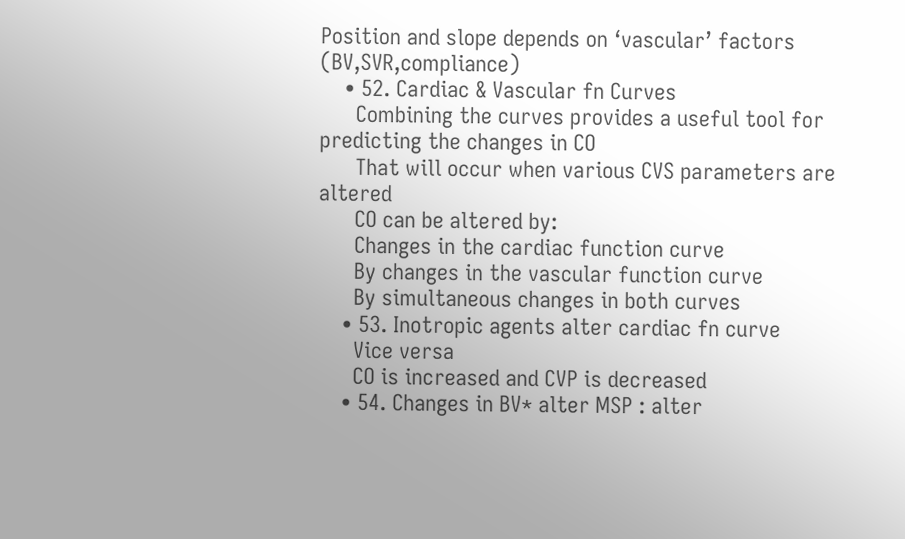Position and slope depends on ‘vascular’ factors (BV,SVR,compliance)
    • 52. Cardiac & Vascular fn Curves
      Combining the curves provides a useful tool for predicting the changes in CO
      That will occur when various CVS parameters are altered
      CO can be altered by:
      Changes in the cardiac function curve
      By changes in the vascular function curve
      By simultaneous changes in both curves
    • 53. Inotropic agents alter cardiac fn curve
      Vice versa
      CO is increased and CVP is decreased
    • 54. Changes in BV* alter MSP : alter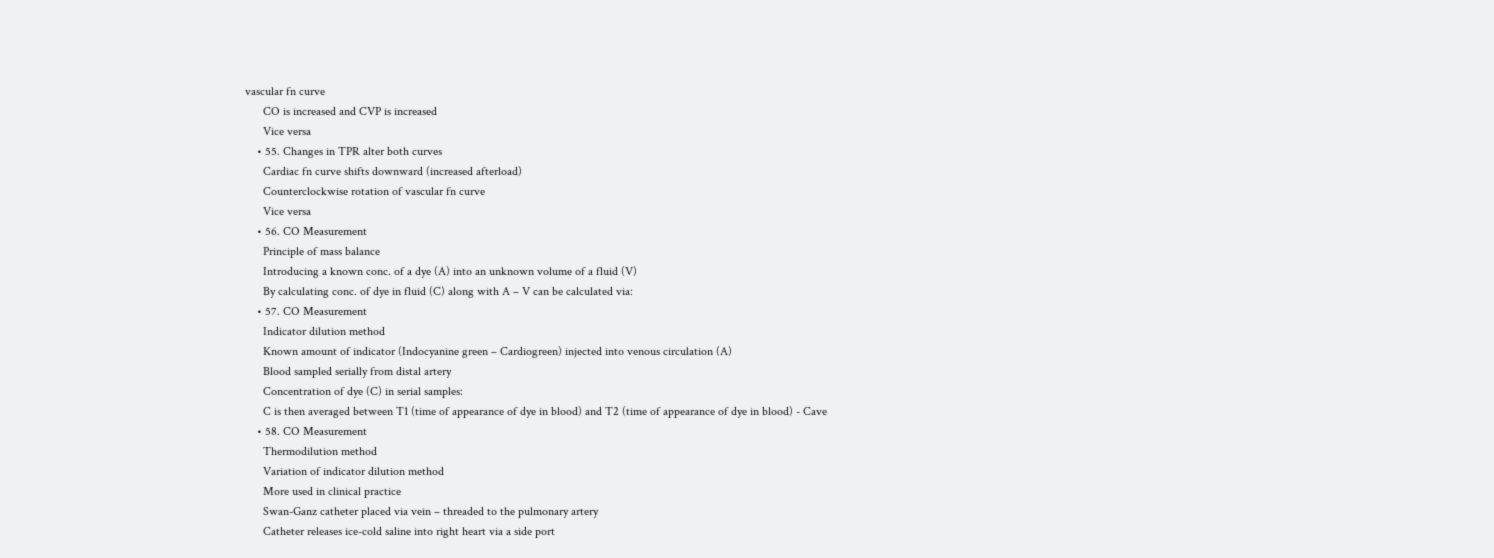vascular fn curve
      CO is increased and CVP is increased
      Vice versa
    • 55. Changes in TPR alter both curves
      Cardiac fn curve shifts downward (increased afterload)
      Counterclockwise rotation of vascular fn curve
      Vice versa
    • 56. CO Measurement
      Principle of mass balance
      Introducing a known conc. of a dye (A) into an unknown volume of a fluid (V)
      By calculating conc. of dye in fluid (C) along with A – V can be calculated via:
    • 57. CO Measurement
      Indicator dilution method
      Known amount of indicator (Indocyanine green – Cardiogreen) injected into venous circulation (A)
      Blood sampled serially from distal artery
      Concentration of dye (C) in serial samples:
      C is then averaged between T1 (time of appearance of dye in blood) and T2 (time of appearance of dye in blood) - Cave
    • 58. CO Measurement
      Thermodilution method
      Variation of indicator dilution method
      More used in clinical practice
      Swan-Ganz catheter placed via vein – threaded to the pulmonary artery
      Catheter releases ice-cold saline into right heart via a side port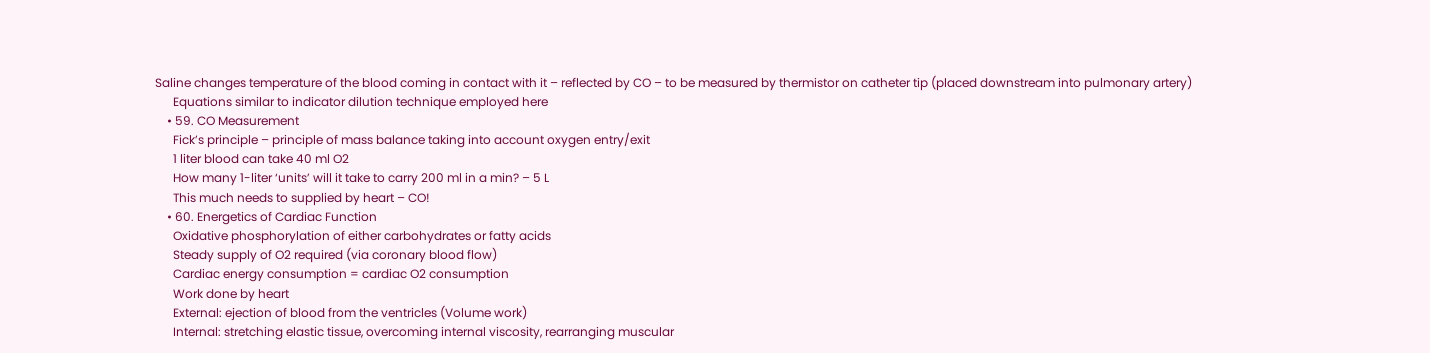Saline changes temperature of the blood coming in contact with it – reflected by CO – to be measured by thermistor on catheter tip (placed downstream into pulmonary artery)
      Equations similar to indicator dilution technique employed here
    • 59. CO Measurement
      Fick’s principle – principle of mass balance taking into account oxygen entry/exit
      1 liter blood can take 40 ml O2
      How many 1-liter ‘units’ will it take to carry 200 ml in a min? – 5 L
      This much needs to supplied by heart – CO!
    • 60. Energetics of Cardiac Function
      Oxidative phosphorylation of either carbohydrates or fatty acids
      Steady supply of O2 required (via coronary blood flow)
      Cardiac energy consumption = cardiac O2 consumption
      Work done by heart
      External: ejection of blood from the ventricles (Volume work)
      Internal: stretching elastic tissue, overcoming internal viscosity, rearranging muscular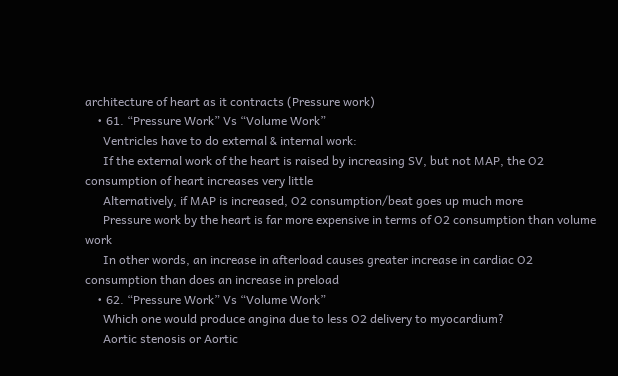architecture of heart as it contracts (Pressure work)
    • 61. “Pressure Work” Vs “Volume Work”
      Ventricles have to do external & internal work:
      If the external work of the heart is raised by increasing SV, but not MAP, the O2 consumption of heart increases very little
      Alternatively, if MAP is increased, O2 consumption/beat goes up much more
      Pressure work by the heart is far more expensive in terms of O2 consumption than volume work
      In other words, an increase in afterload causes greater increase in cardiac O2 consumption than does an increase in preload
    • 62. “Pressure Work” Vs “Volume Work”
      Which one would produce angina due to less O2 delivery to myocardium?
      Aortic stenosis or Aortic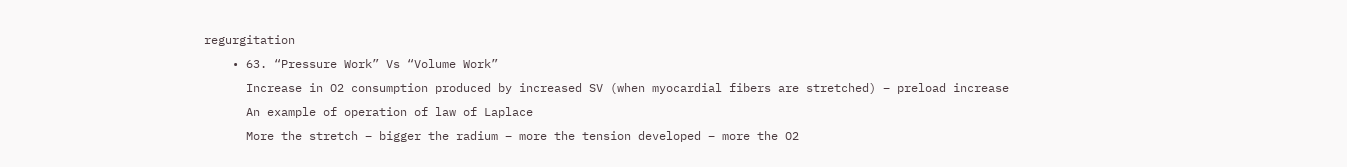regurgitation
    • 63. “Pressure Work” Vs “Volume Work”
      Increase in O2 consumption produced by increased SV (when myocardial fibers are stretched) – preload increase
      An example of operation of law of Laplace
      More the stretch – bigger the radium – more the tension developed – more the O2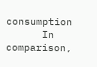consumption
      In comparison,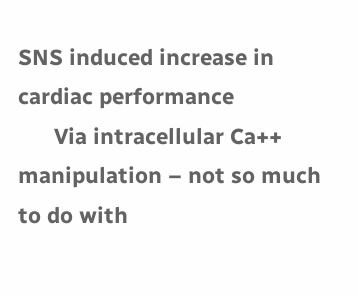SNS induced increase in cardiac performance
      Via intracellular Ca++ manipulation – not so much to do with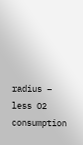radius – less O2 consumption